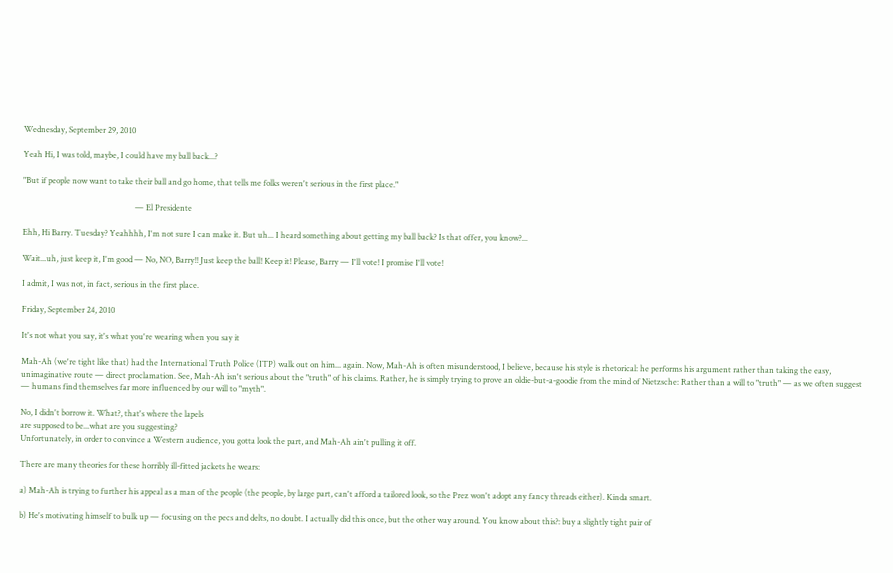Wednesday, September 29, 2010

Yeah Hi, I was told, maybe, I could have my ball back...?

"But if people now want to take their ball and go home, that tells me folks weren't serious in the first place."

                                                        — El Presidente

Ehh, Hi Barry. Tuesday? Yeahhhh, I'm not sure I can make it. But uh... I heard something about getting my ball back? Is that offer, you know?...

Wait...uh, just keep it, I'm good — No, NO, Barry!! Just keep the ball! Keep it! Please, Barry — I'll vote! I promise I'll vote!

I admit, I was not, in fact, serious in the first place.

Friday, September 24, 2010

It's not what you say, it's what you're wearing when you say it

Mah-Ah (we're tight like that) had the International Truth Police (ITP) walk out on him... again. Now, Mah-Ah is often misunderstood, I believe, because his style is rhetorical: he performs his argument rather than taking the easy, unimaginative route — direct proclamation. See, Mah-Ah isn't serious about the "truth" of his claims. Rather, he is simply trying to prove an oldie-but-a-goodie from the mind of Nietzsche: Rather than a will to "truth" — as we often suggest — humans find themselves far more influenced by our will to "myth".

No, I didn't borrow it. What?, that's where the lapels
are supposed to be...what are you suggesting?
Unfortunately, in order to convince a Western audience, you gotta look the part, and Mah-Ah ain't pulling it off.

There are many theories for these horribly ill-fitted jackets he wears:

a) Mah-Ah is trying to further his appeal as a man of the people (the people, by large part, can't afford a tailored look, so the Prez won't adopt any fancy threads either). Kinda smart.

b) He's motivating himself to bulk up — focusing on the pecs and delts, no doubt. I actually did this once, but the other way around. You know about this?: buy a slightly tight pair of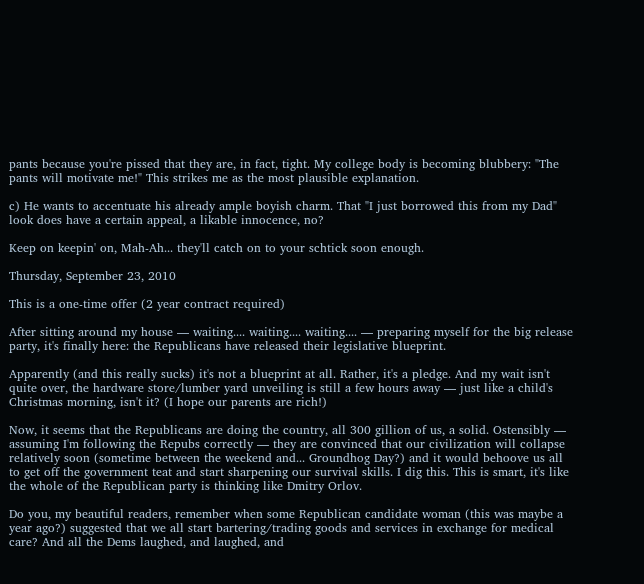pants because you're pissed that they are, in fact, tight. My college body is becoming blubbery: "The pants will motivate me!" This strikes me as the most plausible explanation.

c) He wants to accentuate his already ample boyish charm. That "I just borrowed this from my Dad" look does have a certain appeal, a likable innocence, no?

Keep on keepin' on, Mah-Ah... they'll catch on to your schtick soon enough.

Thursday, September 23, 2010

This is a one-time offer (2 year contract required)

After sitting around my house — waiting.... waiting.... waiting.... — preparing myself for the big release party, it's finally here: the Republicans have released their legislative blueprint.

Apparently (and this really sucks) it's not a blueprint at all. Rather, it's a pledge. And my wait isn't quite over, the hardware store/lumber yard unveiling is still a few hours away — just like a child's Christmas morning, isn't it? (I hope our parents are rich!)

Now, it seems that the Republicans are doing the country, all 300 gillion of us, a solid. Ostensibly — assuming I'm following the Repubs correctly — they are convinced that our civilization will collapse relatively soon (sometime between the weekend and... Groundhog Day?) and it would behoove us all to get off the government teat and start sharpening our survival skills. I dig this. This is smart, it's like the whole of the Republican party is thinking like Dmitry Orlov.

Do you, my beautiful readers, remember when some Republican candidate woman (this was maybe a year ago?) suggested that we all start bartering/trading goods and services in exchange for medical care? And all the Dems laughed, and laughed, and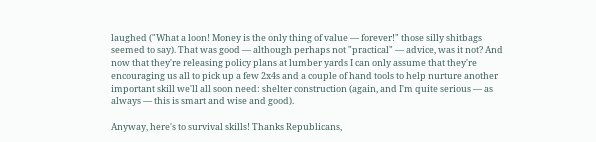laughed ("What a loon! Money is the only thing of value — forever!" those silly shitbags seemed to say). That was good — although perhaps not "practical" — advice, was it not? And now that they're releasing policy plans at lumber yards I can only assume that they're encouraging us all to pick up a few 2x4s and a couple of hand tools to help nurture another important skill we'll all soon need: shelter construction (again, and I'm quite serious — as always — this is smart and wise and good).

Anyway, here's to survival skills! Thanks Republicans,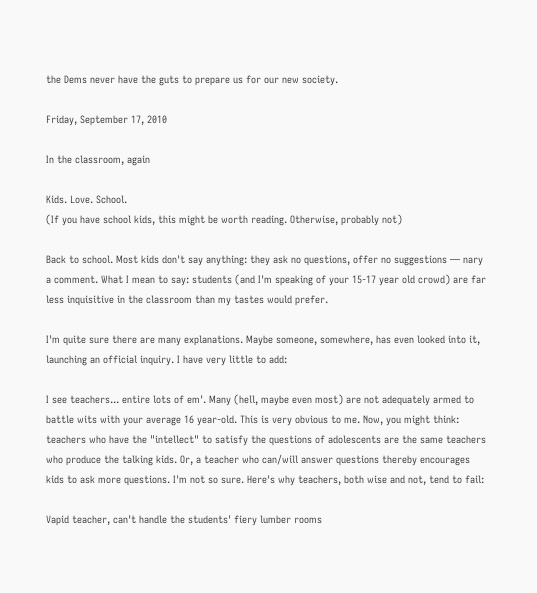the Dems never have the guts to prepare us for our new society.

Friday, September 17, 2010

In the classroom, again

Kids. Love. School.
(If you have school kids, this might be worth reading. Otherwise, probably not)

Back to school. Most kids don't say anything: they ask no questions, offer no suggestions — nary a comment. What I mean to say: students (and I'm speaking of your 15-17 year old crowd) are far less inquisitive in the classroom than my tastes would prefer.

I'm quite sure there are many explanations. Maybe someone, somewhere, has even looked into it, launching an official inquiry. I have very little to add:

I see teachers... entire lots of em'. Many (hell, maybe even most) are not adequately armed to battle wits with your average 16 year-old. This is very obvious to me. Now, you might think: teachers who have the "intellect" to satisfy the questions of adolescents are the same teachers who produce the talking kids. Or, a teacher who can/will answer questions thereby encourages kids to ask more questions. I'm not so sure. Here's why teachers, both wise and not, tend to fail:

Vapid teacher, can't handle the students' fiery lumber rooms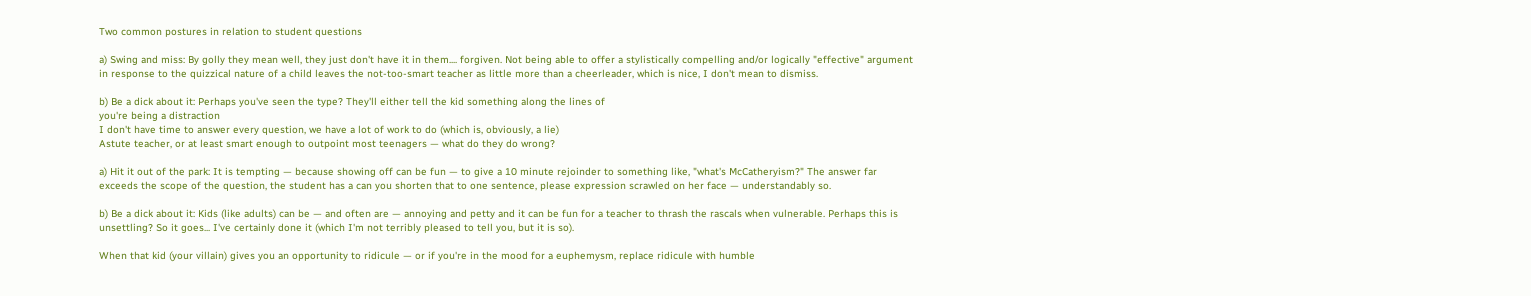Two common postures in relation to student questions

a) Swing and miss: By golly they mean well, they just don't have it in them.... forgiven. Not being able to offer a stylistically compelling and/or logically "effective" argument in response to the quizzical nature of a child leaves the not-too-smart teacher as little more than a cheerleader, which is nice, I don't mean to dismiss.

b) Be a dick about it: Perhaps you've seen the type? They'll either tell the kid something along the lines of
you're being a distraction
I don't have time to answer every question, we have a lot of work to do (which is, obviously, a lie)
Astute teacher, or at least smart enough to outpoint most teenagers — what do they do wrong?

a) Hit it out of the park: It is tempting — because showing off can be fun — to give a 10 minute rejoinder to something like, "what's McCatheryism?" The answer far exceeds the scope of the question, the student has a can you shorten that to one sentence, please expression scrawled on her face — understandably so.

b) Be a dick about it: Kids (like adults) can be — and often are — annoying and petty and it can be fun for a teacher to thrash the rascals when vulnerable. Perhaps this is unsettling? So it goes... I've certainly done it (which I'm not terribly pleased to tell you, but it is so).

When that kid (your villain) gives you an opportunity to ridicule — or if you're in the mood for a euphemysm, replace ridicule with humble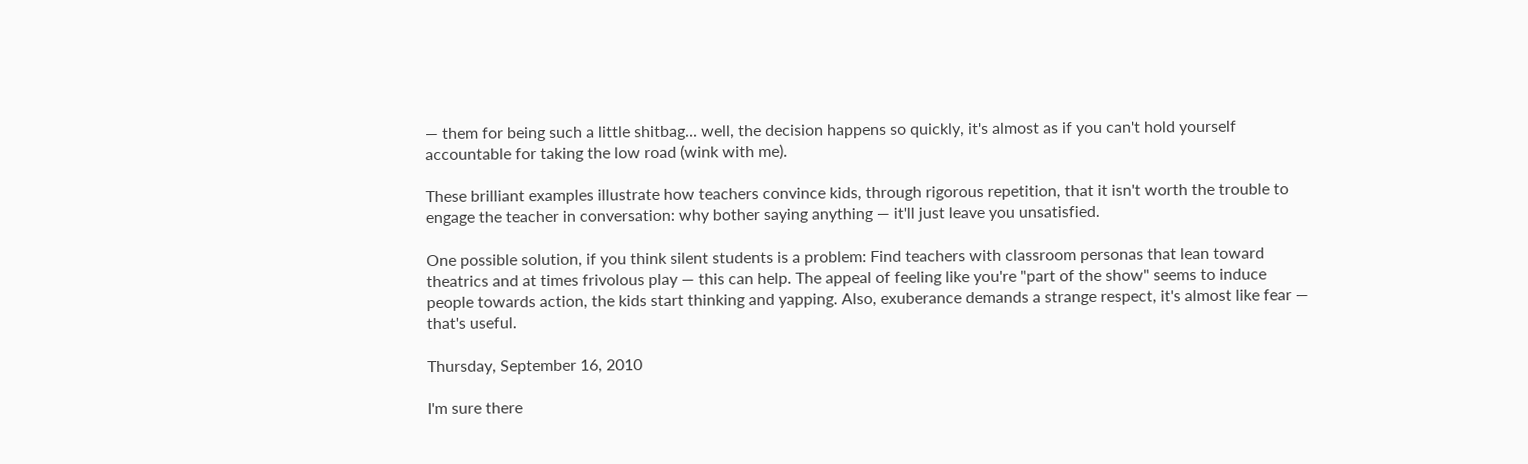— them for being such a little shitbag... well, the decision happens so quickly, it's almost as if you can't hold yourself accountable for taking the low road (wink with me).

These brilliant examples illustrate how teachers convince kids, through rigorous repetition, that it isn't worth the trouble to engage the teacher in conversation: why bother saying anything — it'll just leave you unsatisfied.

One possible solution, if you think silent students is a problem: Find teachers with classroom personas that lean toward theatrics and at times frivolous play — this can help. The appeal of feeling like you're "part of the show" seems to induce people towards action, the kids start thinking and yapping. Also, exuberance demands a strange respect, it's almost like fear — that's useful.

Thursday, September 16, 2010

I'm sure there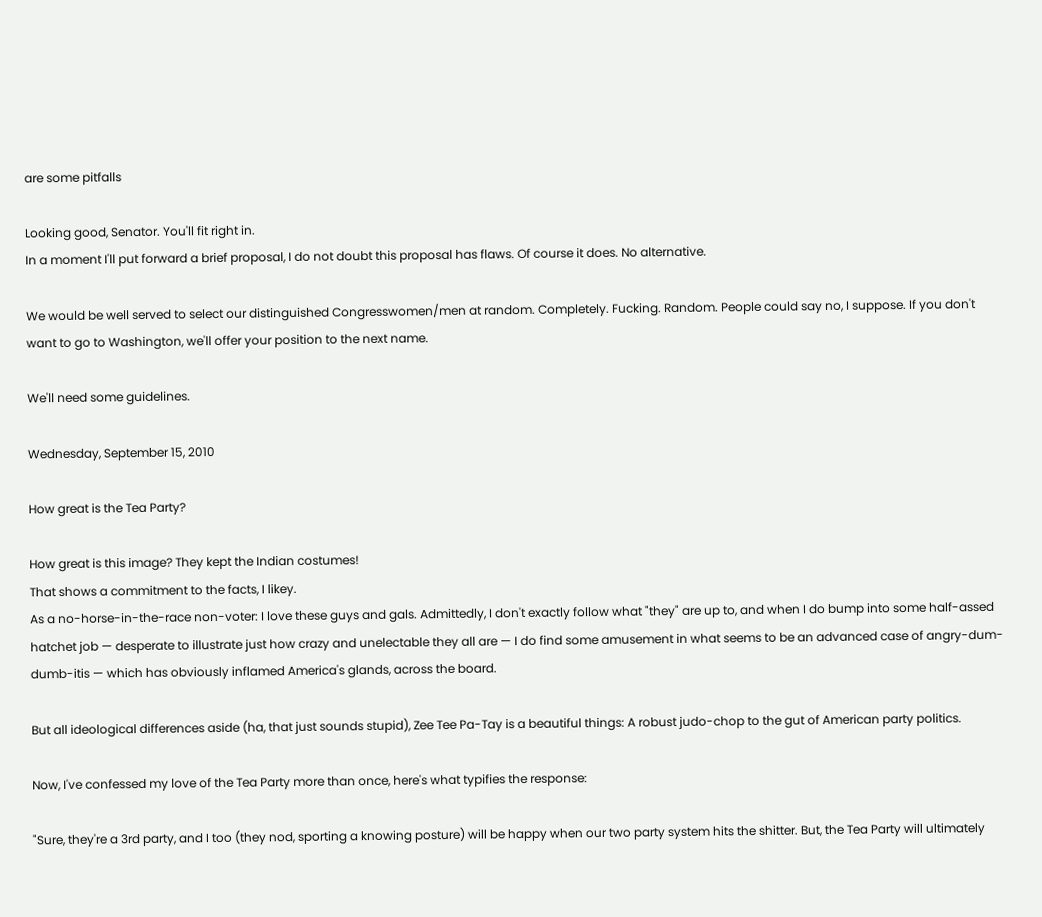are some pitfalls

Looking good, Senator. You'll fit right in.
In a moment I'll put forward a brief proposal, I do not doubt this proposal has flaws. Of course it does. No alternative.

We would be well served to select our distinguished Congresswomen/men at random. Completely. Fucking. Random. People could say no, I suppose. If you don't want to go to Washington, we'll offer your position to the next name.

We'll need some guidelines.

Wednesday, September 15, 2010

How great is the Tea Party?

How great is this image? They kept the Indian costumes!
That shows a commitment to the facts, I likey.
As a no-horse-in-the-race non-voter: I love these guys and gals. Admittedly, I don't exactly follow what "they" are up to, and when I do bump into some half-assed hatchet job — desperate to illustrate just how crazy and unelectable they all are — I do find some amusement in what seems to be an advanced case of angry-dum-dumb-itis — which has obviously inflamed America's glands, across the board.

But all ideological differences aside (ha, that just sounds stupid), Zee Tee Pa-Tay is a beautiful things: A robust judo-chop to the gut of American party politics.

Now, I've confessed my love of the Tea Party more than once, here's what typifies the response:

"Sure, they're a 3rd party, and I too (they nod, sporting a knowing posture) will be happy when our two party system hits the shitter. But, the Tea Party will ultimately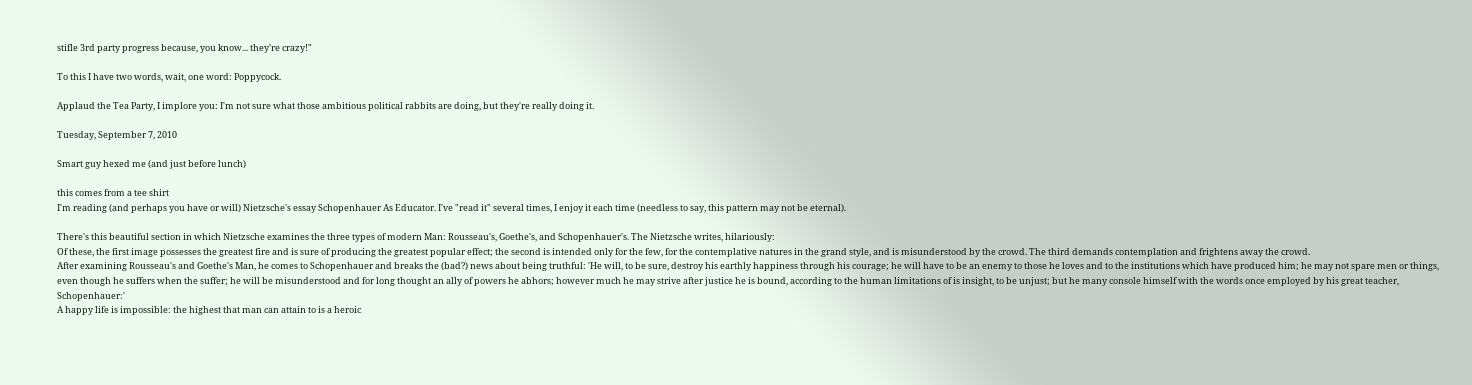stifle 3rd party progress because, you know... they're crazy!"

To this I have two words, wait, one word: Poppycock.

Applaud the Tea Party, I implore you: I'm not sure what those ambitious political rabbits are doing, but they're really doing it.

Tuesday, September 7, 2010

Smart guy hexed me (and just before lunch)

this comes from a tee shirt
I'm reading (and perhaps you have or will) Nietzsche's essay Schopenhauer As Educator. I've "read it" several times, I enjoy it each time (needless to say, this pattern may not be eternal).

There's this beautiful section in which Nietzsche examines the three types of modern Man: Rousseau's, Goethe's, and Schopenhauer's. The Nietzsche writes, hilariously:
Of these, the first image possesses the greatest fire and is sure of producing the greatest popular effect; the second is intended only for the few, for the contemplative natures in the grand style, and is misunderstood by the crowd. The third demands contemplation and frightens away the crowd.
After examining Rousseau's and Goethe's Man, he comes to Schopenhauer and breaks the (bad?) news about being truthful: 'He will, to be sure, destroy his earthly happiness through his courage; he will have to be an enemy to those he loves and to the institutions which have produced him; he may not spare men or things, even though he suffers when the suffer; he will be misunderstood and for long thought an ally of powers he abhors; however much he may strive after justice he is bound, according to the human limitations of is insight, to be unjust; but he many console himself with the words once employed by his great teacher, Schopenhauer:'
A happy life is impossible: the highest that man can attain to is a heroic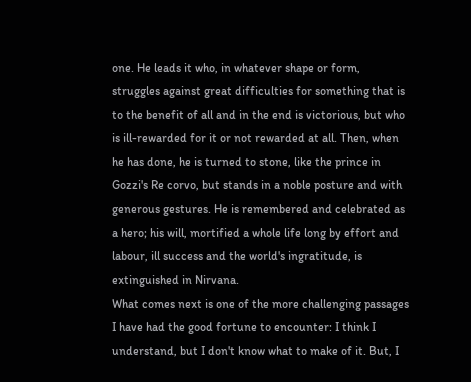one. He leads it who, in whatever shape or form, struggles against great difficulties for something that is to the benefit of all and in the end is victorious, but who is ill-rewarded for it or not rewarded at all. Then, when he has done, he is turned to stone, like the prince in Gozzi's Re corvo, but stands in a noble posture and with generous gestures. He is remembered and celebrated as a hero; his will, mortified a whole life long by effort and labour, ill success and the world's ingratitude, is extinguished in Nirvana.
What comes next is one of the more challenging passages I have had the good fortune to encounter: I think I understand, but I don't know what to make of it. But, I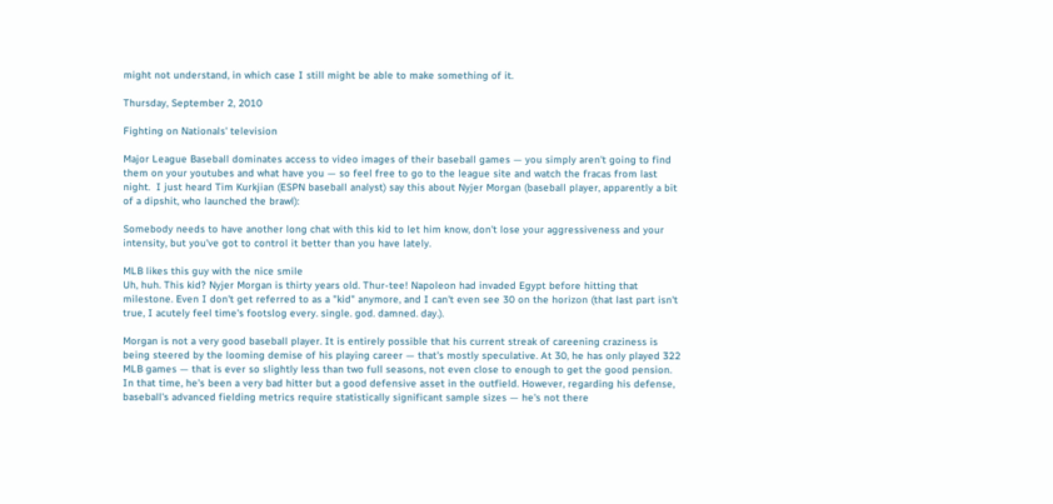might not understand, in which case I still might be able to make something of it.

Thursday, September 2, 2010

Fighting on Nationals' television

Major League Baseball dominates access to video images of their baseball games — you simply aren't going to find them on your youtubes and what have you — so feel free to go to the league site and watch the fracas from last night.  I just heard Tim Kurkjian (ESPN baseball analyst) say this about Nyjer Morgan (baseball player, apparently a bit of a dipshit, who launched the brawl):

Somebody needs to have another long chat with this kid to let him know, don't lose your aggressiveness and your intensity, but you've got to control it better than you have lately.

MLB likes this guy with the nice smile
Uh, huh. This kid? Nyjer Morgan is thirty years old. Thur-tee! Napoleon had invaded Egypt before hitting that milestone. Even I don't get referred to as a "kid" anymore, and I can't even see 30 on the horizon (that last part isn't true, I acutely feel time's footslog every. single. god. damned. day.).

Morgan is not a very good baseball player. It is entirely possible that his current streak of careening craziness is being steered by the looming demise of his playing career — that's mostly speculative. At 30, he has only played 322 MLB games — that is ever so slightly less than two full seasons, not even close to enough to get the good pension. In that time, he's been a very bad hitter but a good defensive asset in the outfield. However, regarding his defense, baseball's advanced fielding metrics require statistically significant sample sizes — he's not there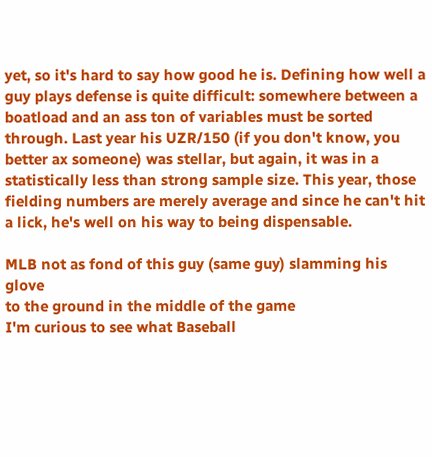yet, so it's hard to say how good he is. Defining how well a guy plays defense is quite difficult: somewhere between a boatload and an ass ton of variables must be sorted through. Last year his UZR/150 (if you don't know, you better ax someone) was stellar, but again, it was in a statistically less than strong sample size. This year, those fielding numbers are merely average and since he can't hit a lick, he's well on his way to being dispensable.

MLB not as fond of this guy (same guy) slamming his glove
to the ground in the middle of the game
I'm curious to see what Baseball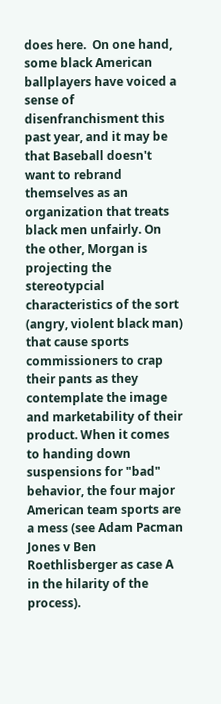does here.  On one hand, some black American ballplayers have voiced a sense of disenfranchisment this past year, and it may be that Baseball doesn't want to rebrand themselves as an organization that treats black men unfairly. On the other, Morgan is projecting the stereotypcial characteristics of the sort (angry, violent black man) that cause sports commissioners to crap their pants as they contemplate the image and marketability of their product. When it comes to handing down suspensions for "bad" behavior, the four major American team sports are a mess (see Adam Pacman Jones v Ben Roethlisberger as case A in the hilarity of the process).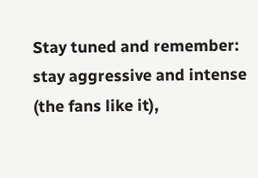Stay tuned and remember: stay aggressive and intense (the fans like it),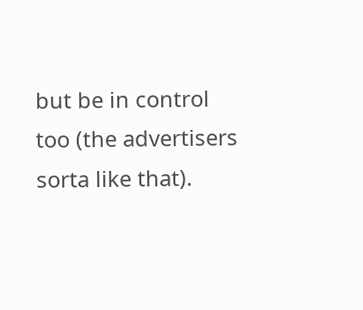but be in control too (the advertisers sorta like that).